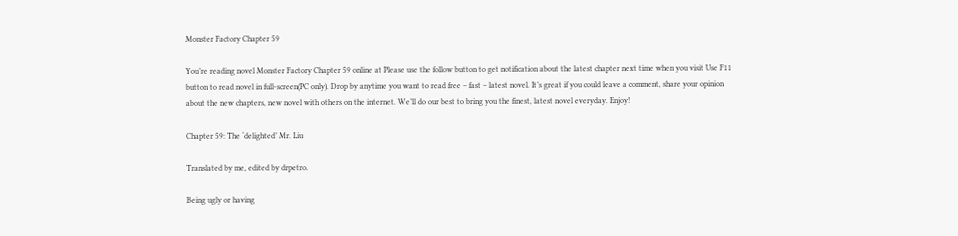Monster Factory Chapter 59

You’re reading novel Monster Factory Chapter 59 online at Please use the follow button to get notification about the latest chapter next time when you visit Use F11 button to read novel in full-screen(PC only). Drop by anytime you want to read free – fast – latest novel. It’s great if you could leave a comment, share your opinion about the new chapters, new novel with others on the internet. We’ll do our best to bring you the finest, latest novel everyday. Enjoy!

Chapter 59: The ‘delighted’ Mr. Liu

Translated by me, edited by drpetro.

Being ugly or having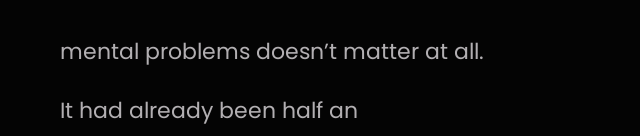mental problems doesn’t matter at all.

It had already been half an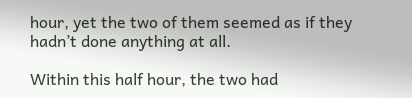hour, yet the two of them seemed as if they hadn’t done anything at all.

Within this half hour, the two had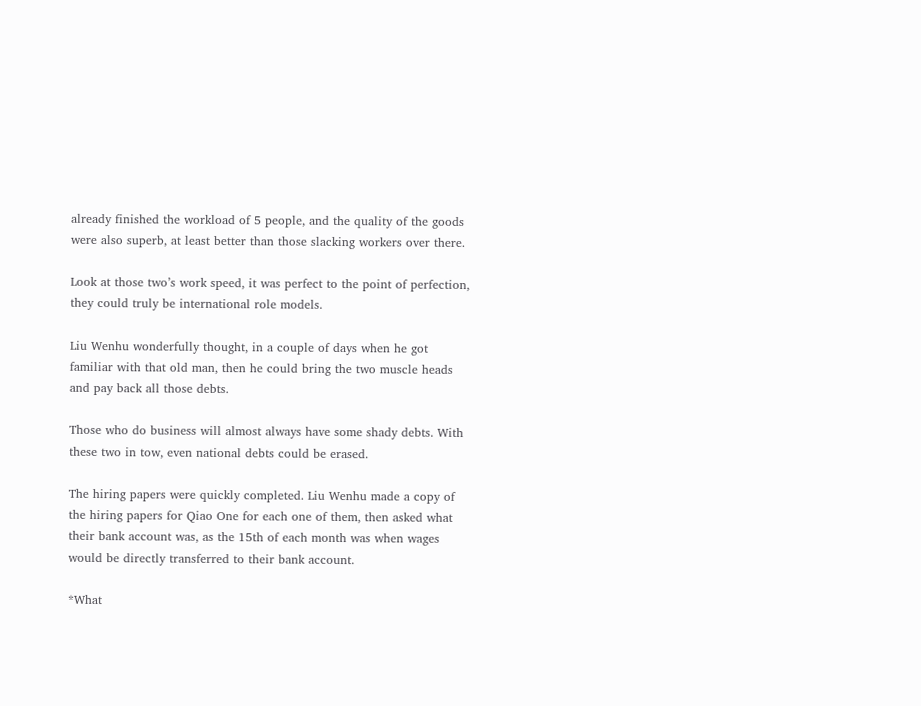already finished the workload of 5 people, and the quality of the goods were also superb, at least better than those slacking workers over there.

Look at those two’s work speed, it was perfect to the point of perfection, they could truly be international role models.

Liu Wenhu wonderfully thought, in a couple of days when he got familiar with that old man, then he could bring the two muscle heads and pay back all those debts.

Those who do business will almost always have some shady debts. With these two in tow, even national debts could be erased.

The hiring papers were quickly completed. Liu Wenhu made a copy of the hiring papers for Qiao One for each one of them, then asked what their bank account was, as the 15th of each month was when wages would be directly transferred to their bank account.

*What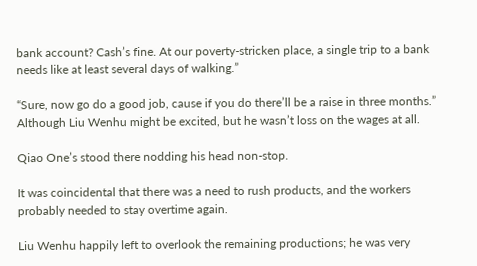bank account? Cash’s fine. At our poverty-stricken place, a single trip to a bank needs like at least several days of walking.”

“Sure, now go do a good job, cause if you do there’ll be a raise in three months.” Although Liu Wenhu might be excited, but he wasn’t loss on the wages at all.

Qiao One’s stood there nodding his head non-stop.

It was coincidental that there was a need to rush products, and the workers probably needed to stay overtime again.

Liu Wenhu happily left to overlook the remaining productions; he was very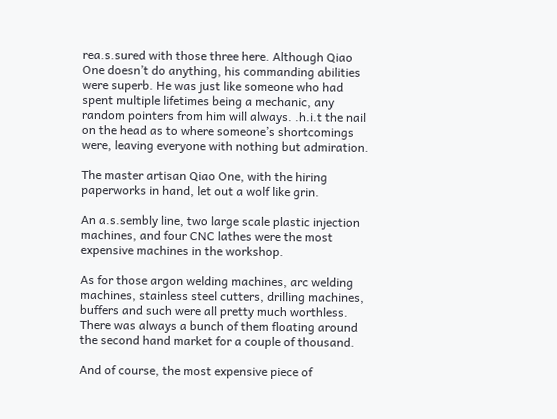rea.s.sured with those three here. Although Qiao One doesn’t do anything, his commanding abilities were superb. He was just like someone who had spent multiple lifetimes being a mechanic, any random pointers from him will always. .h.i.t the nail on the head as to where someone’s shortcomings were, leaving everyone with nothing but admiration.

The master artisan Qiao One, with the hiring paperworks in hand, let out a wolf like grin.

An a.s.sembly line, two large scale plastic injection machines, and four CNC lathes were the most expensive machines in the workshop.

As for those argon welding machines, arc welding machines, stainless steel cutters, drilling machines, buffers and such were all pretty much worthless. There was always a bunch of them floating around the second hand market for a couple of thousand.

And of course, the most expensive piece of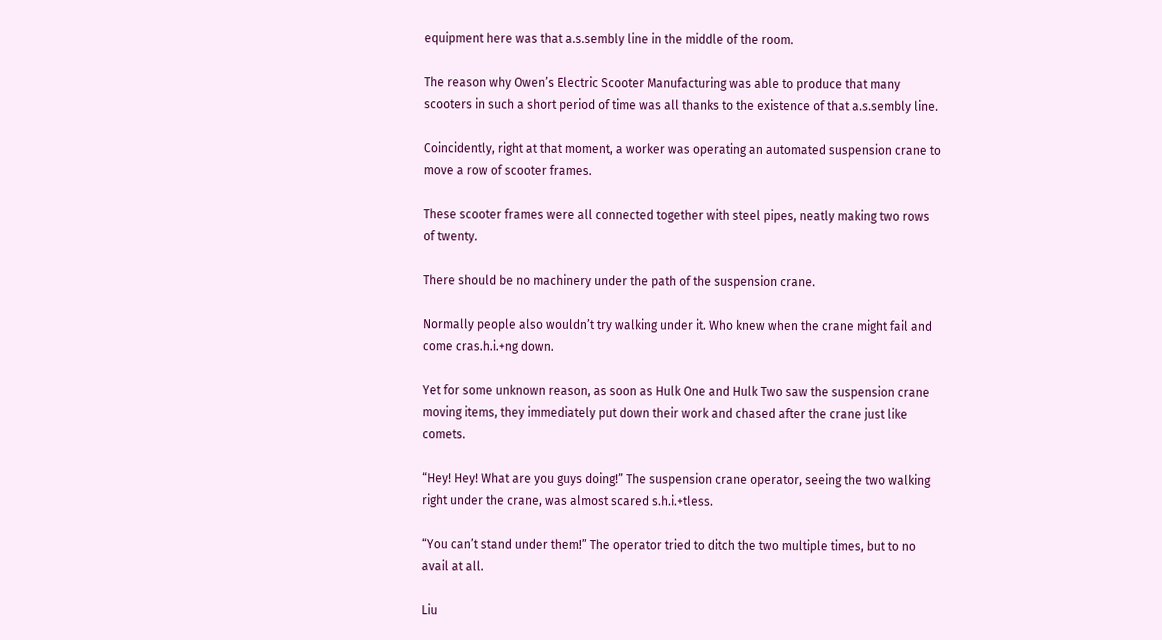equipment here was that a.s.sembly line in the middle of the room.

The reason why Owen’s Electric Scooter Manufacturing was able to produce that many scooters in such a short period of time was all thanks to the existence of that a.s.sembly line.

Coincidently, right at that moment, a worker was operating an automated suspension crane to move a row of scooter frames.

These scooter frames were all connected together with steel pipes, neatly making two rows of twenty.

There should be no machinery under the path of the suspension crane.

Normally people also wouldn’t try walking under it. Who knew when the crane might fail and come cras.h.i.+ng down.

Yet for some unknown reason, as soon as Hulk One and Hulk Two saw the suspension crane moving items, they immediately put down their work and chased after the crane just like comets.

“Hey! Hey! What are you guys doing!” The suspension crane operator, seeing the two walking right under the crane, was almost scared s.h.i.+tless.

“You can’t stand under them!” The operator tried to ditch the two multiple times, but to no avail at all.

Liu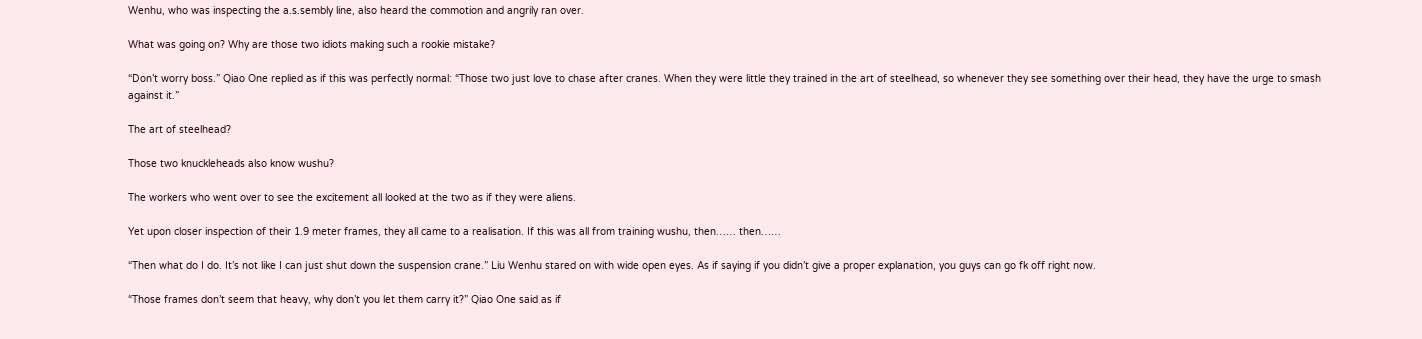Wenhu, who was inspecting the a.s.sembly line, also heard the commotion and angrily ran over.

What was going on? Why are those two idiots making such a rookie mistake?

“Don’t worry boss.” Qiao One replied as if this was perfectly normal: “Those two just love to chase after cranes. When they were little they trained in the art of steelhead, so whenever they see something over their head, they have the urge to smash against it.”

The art of steelhead?

Those two knuckleheads also know wushu?

The workers who went over to see the excitement all looked at the two as if they were aliens.

Yet upon closer inspection of their 1.9 meter frames, they all came to a realisation. If this was all from training wushu, then…… then……

“Then what do I do. It’s not like I can just shut down the suspension crane.” Liu Wenhu stared on with wide open eyes. As if saying if you didn’t give a proper explanation, you guys can go fk off right now.

“Those frames don’t seem that heavy, why don’t you let them carry it?” Qiao One said as if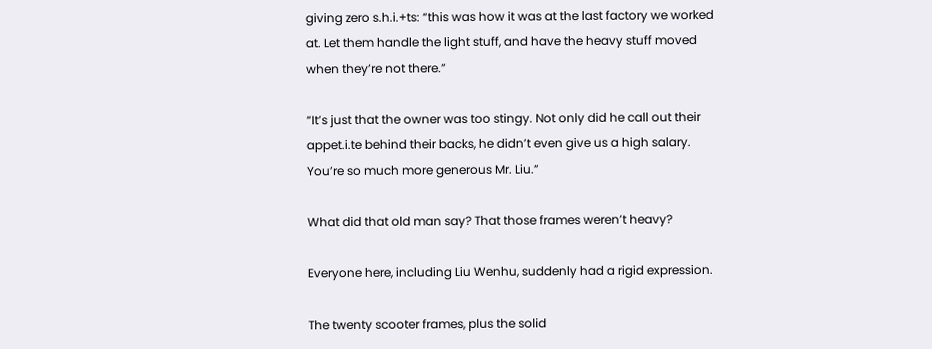giving zero s.h.i.+ts: “this was how it was at the last factory we worked at. Let them handle the light stuff, and have the heavy stuff moved when they’re not there.”

“It’s just that the owner was too stingy. Not only did he call out their appet.i.te behind their backs, he didn’t even give us a high salary. You’re so much more generous Mr. Liu.”

What did that old man say? That those frames weren’t heavy?

Everyone here, including Liu Wenhu, suddenly had a rigid expression.

The twenty scooter frames, plus the solid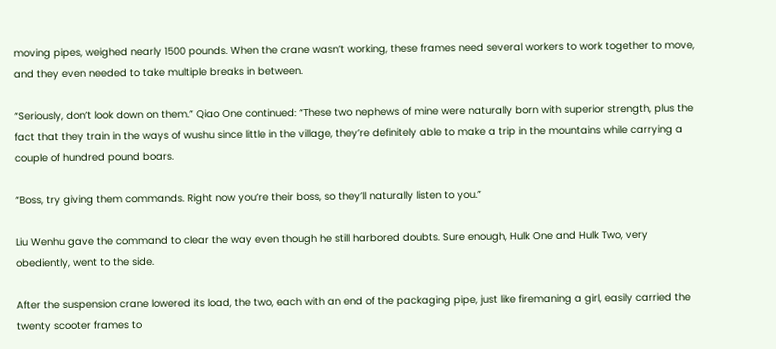moving pipes, weighed nearly 1500 pounds. When the crane wasn’t working, these frames need several workers to work together to move, and they even needed to take multiple breaks in between.

“Seriously, don’t look down on them.” Qiao One continued: “These two nephews of mine were naturally born with superior strength, plus the fact that they train in the ways of wushu since little in the village, they’re definitely able to make a trip in the mountains while carrying a couple of hundred pound boars.

“Boss, try giving them commands. Right now you’re their boss, so they’ll naturally listen to you.”

Liu Wenhu gave the command to clear the way even though he still harbored doubts. Sure enough, Hulk One and Hulk Two, very obediently, went to the side.

After the suspension crane lowered its load, the two, each with an end of the packaging pipe, just like firemaning a girl, easily carried the twenty scooter frames to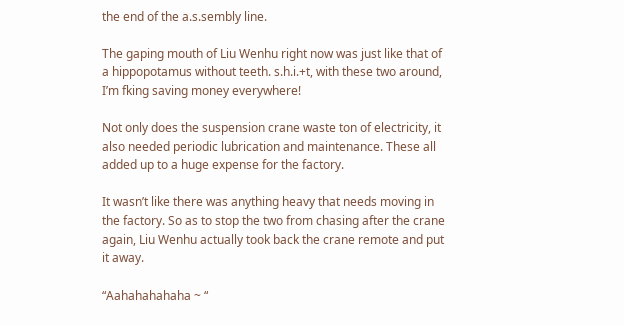the end of the a.s.sembly line.

The gaping mouth of Liu Wenhu right now was just like that of a hippopotamus without teeth. s.h.i.+t, with these two around, I’m fking saving money everywhere!

Not only does the suspension crane waste ton of electricity, it also needed periodic lubrication and maintenance. These all added up to a huge expense for the factory.

It wasn’t like there was anything heavy that needs moving in the factory. So as to stop the two from chasing after the crane again, Liu Wenhu actually took back the crane remote and put it away.

“Aahahahahaha ~ “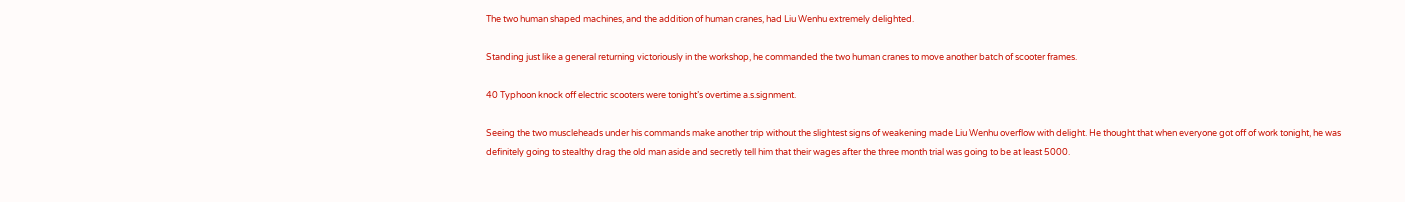The two human shaped machines, and the addition of human cranes, had Liu Wenhu extremely delighted.

Standing just like a general returning victoriously in the workshop, he commanded the two human cranes to move another batch of scooter frames.

40 Typhoon knock off electric scooters were tonight’s overtime a.s.signment.

Seeing the two muscleheads under his commands make another trip without the slightest signs of weakening made Liu Wenhu overflow with delight. He thought that when everyone got off of work tonight, he was definitely going to stealthy drag the old man aside and secretly tell him that their wages after the three month trial was going to be at least 5000.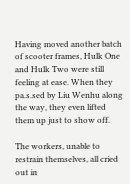Having moved another batch of scooter frames, Hulk One and Hulk Two were still feeling at ease. When they pa.s.sed by Liu Wenhu along the way, they even lifted them up just to show off.

The workers, unable to restrain themselves, all cried out in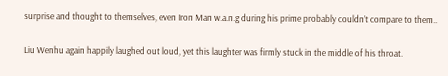surprise and thought to themselves, even Iron Man w.a.n.g during his prime probably couldn’t compare to them..

Liu Wenhu again happily laughed out loud, yet this laughter was firmly stuck in the middle of his throat.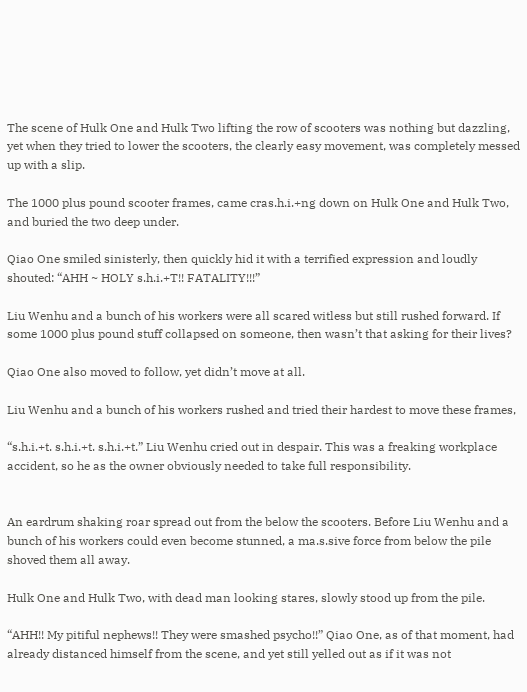The scene of Hulk One and Hulk Two lifting the row of scooters was nothing but dazzling, yet when they tried to lower the scooters, the clearly easy movement, was completely messed up with a slip.

The 1000 plus pound scooter frames, came cras.h.i.+ng down on Hulk One and Hulk Two, and buried the two deep under.

Qiao One smiled sinisterly, then quickly hid it with a terrified expression and loudly shouted: “AHH ~ HOLY s.h.i.+T!! FATALITY!!!”

Liu Wenhu and a bunch of his workers were all scared witless but still rushed forward. If some 1000 plus pound stuff collapsed on someone, then wasn’t that asking for their lives?

Qiao One also moved to follow, yet didn’t move at all.

Liu Wenhu and a bunch of his workers rushed and tried their hardest to move these frames,

“s.h.i.+t. s.h.i.+t. s.h.i.+t.” Liu Wenhu cried out in despair. This was a freaking workplace accident, so he as the owner obviously needed to take full responsibility.


An eardrum shaking roar spread out from the below the scooters. Before Liu Wenhu and a bunch of his workers could even become stunned, a ma.s.sive force from below the pile shoved them all away.

Hulk One and Hulk Two, with dead man looking stares, slowly stood up from the pile.

“AHH!! My pitiful nephews!! They were smashed psycho!!” Qiao One, as of that moment, had already distanced himself from the scene, and yet still yelled out as if it was not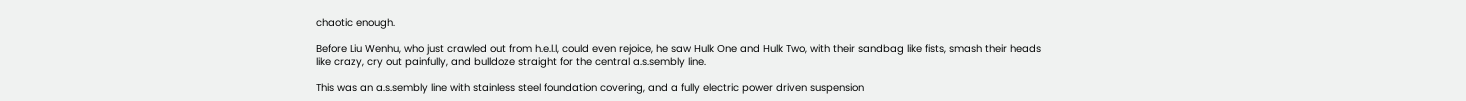chaotic enough.

Before Liu Wenhu, who just crawled out from h.e.l.l, could even rejoice, he saw Hulk One and Hulk Two, with their sandbag like fists, smash their heads like crazy, cry out painfully, and bulldoze straight for the central a.s.sembly line.

This was an a.s.sembly line with stainless steel foundation covering, and a fully electric power driven suspension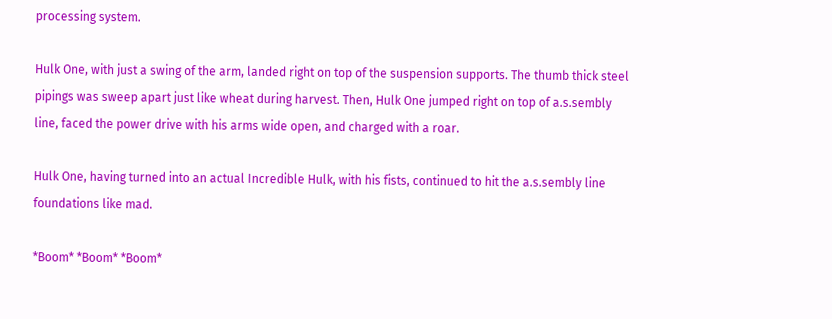processing system.

Hulk One, with just a swing of the arm, landed right on top of the suspension supports. The thumb thick steel pipings was sweep apart just like wheat during harvest. Then, Hulk One jumped right on top of a.s.sembly line, faced the power drive with his arms wide open, and charged with a roar.

Hulk One, having turned into an actual Incredible Hulk, with his fists, continued to hit the a.s.sembly line foundations like mad.

*Boom* *Boom* *Boom*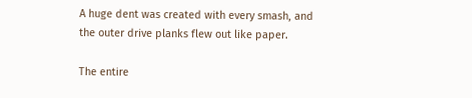A huge dent was created with every smash, and the outer drive planks flew out like paper.

The entire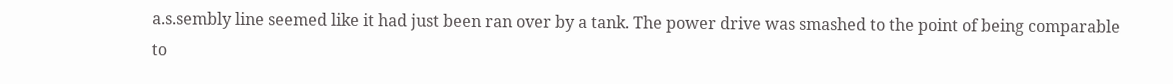a.s.sembly line seemed like it had just been ran over by a tank. The power drive was smashed to the point of being comparable to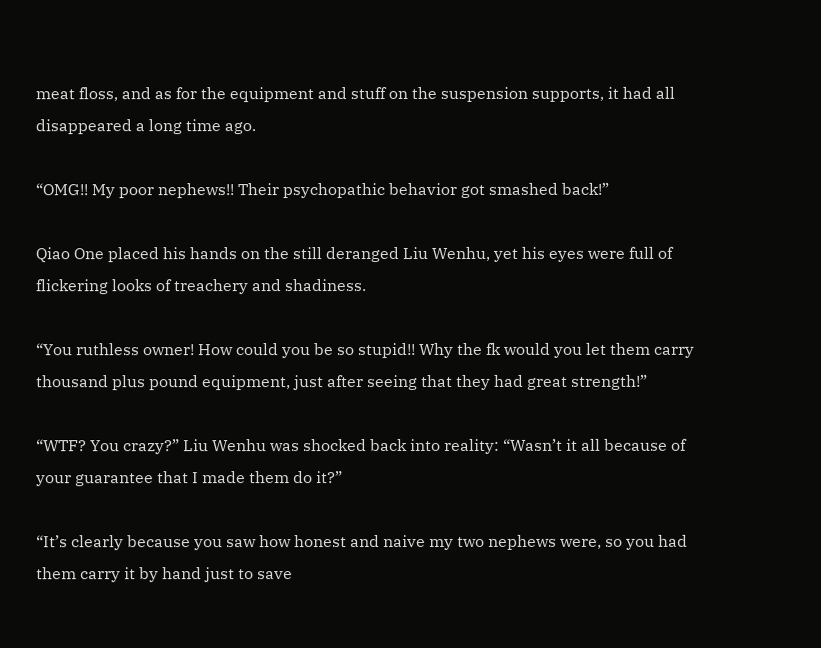meat floss, and as for the equipment and stuff on the suspension supports, it had all disappeared a long time ago.

“OMG!! My poor nephews!! Their psychopathic behavior got smashed back!”

Qiao One placed his hands on the still deranged Liu Wenhu, yet his eyes were full of flickering looks of treachery and shadiness.

“You ruthless owner! How could you be so stupid!! Why the fk would you let them carry thousand plus pound equipment, just after seeing that they had great strength!”

“WTF? You crazy?” Liu Wenhu was shocked back into reality: “Wasn’t it all because of your guarantee that I made them do it?”

“It’s clearly because you saw how honest and naive my two nephews were, so you had them carry it by hand just to save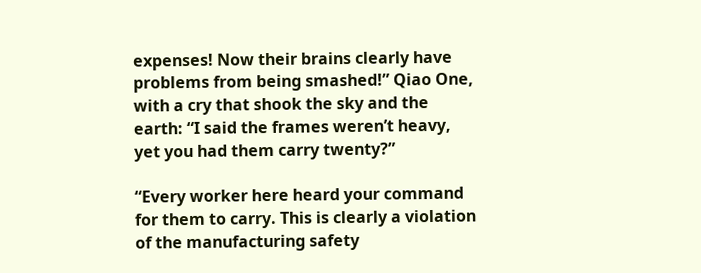expenses! Now their brains clearly have problems from being smashed!” Qiao One, with a cry that shook the sky and the earth: “I said the frames weren’t heavy, yet you had them carry twenty?”

“Every worker here heard your command for them to carry. This is clearly a violation of the manufacturing safety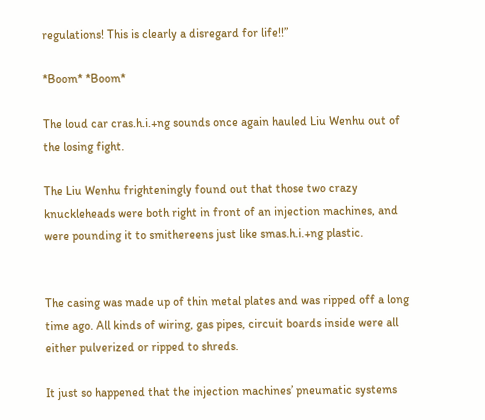regulations! This is clearly a disregard for life!!”

*Boom* *Boom*

The loud car cras.h.i.+ng sounds once again hauled Liu Wenhu out of the losing fight.

The Liu Wenhu frighteningly found out that those two crazy knuckleheads were both right in front of an injection machines, and were pounding it to smithereens just like smas.h.i.+ng plastic.


The casing was made up of thin metal plates and was ripped off a long time ago. All kinds of wiring, gas pipes, circuit boards inside were all either pulverized or ripped to shreds.

It just so happened that the injection machines’ pneumatic systems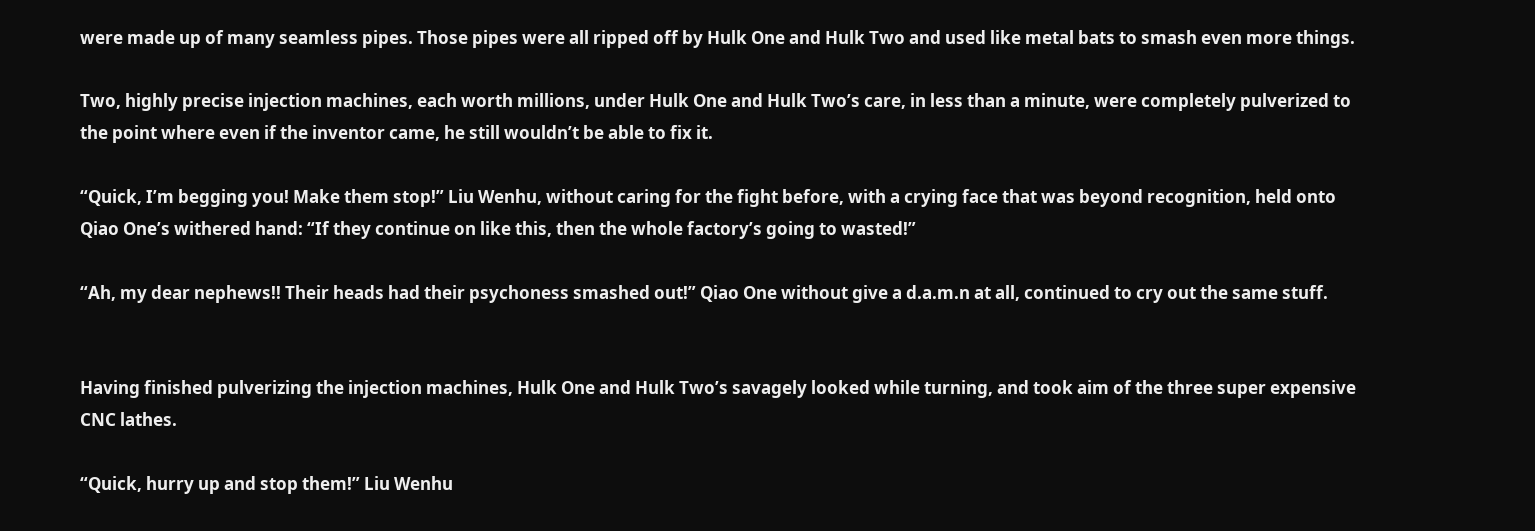were made up of many seamless pipes. Those pipes were all ripped off by Hulk One and Hulk Two and used like metal bats to smash even more things.

Two, highly precise injection machines, each worth millions, under Hulk One and Hulk Two’s care, in less than a minute, were completely pulverized to the point where even if the inventor came, he still wouldn’t be able to fix it.

“Quick, I’m begging you! Make them stop!” Liu Wenhu, without caring for the fight before, with a crying face that was beyond recognition, held onto Qiao One’s withered hand: “If they continue on like this, then the whole factory’s going to wasted!”

“Ah, my dear nephews!! Their heads had their psychoness smashed out!” Qiao One without give a d.a.m.n at all, continued to cry out the same stuff.


Having finished pulverizing the injection machines, Hulk One and Hulk Two’s savagely looked while turning, and took aim of the three super expensive CNC lathes.

“Quick, hurry up and stop them!” Liu Wenhu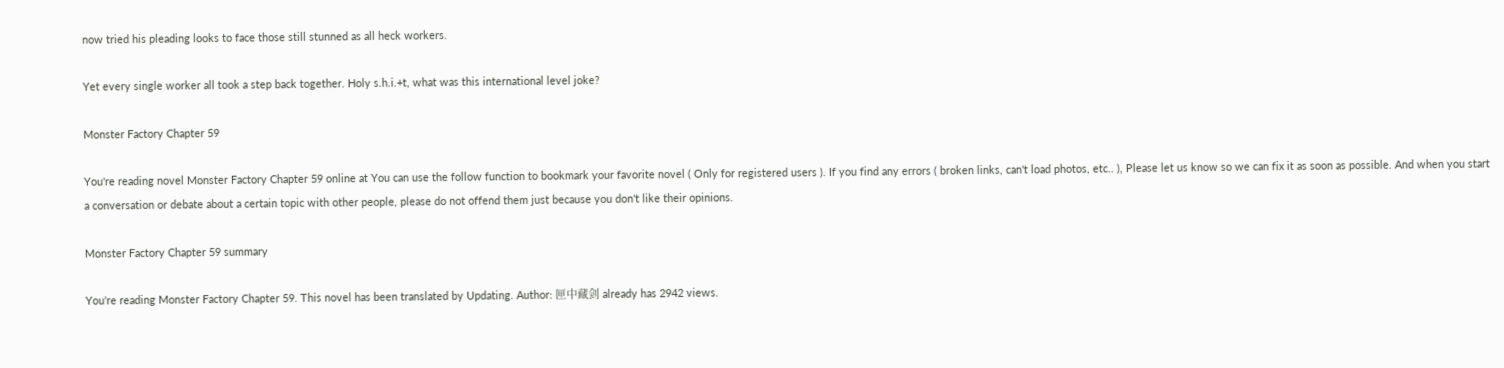now tried his pleading looks to face those still stunned as all heck workers.

Yet every single worker all took a step back together. Holy s.h.i.+t, what was this international level joke?

Monster Factory Chapter 59

You're reading novel Monster Factory Chapter 59 online at You can use the follow function to bookmark your favorite novel ( Only for registered users ). If you find any errors ( broken links, can't load photos, etc.. ), Please let us know so we can fix it as soon as possible. And when you start a conversation or debate about a certain topic with other people, please do not offend them just because you don't like their opinions.

Monster Factory Chapter 59 summary

You're reading Monster Factory Chapter 59. This novel has been translated by Updating. Author: 匣中藏剑 already has 2942 views.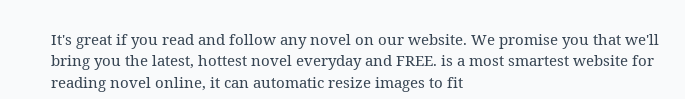It's great if you read and follow any novel on our website. We promise you that we'll bring you the latest, hottest novel everyday and FREE. is a most smartest website for reading novel online, it can automatic resize images to fit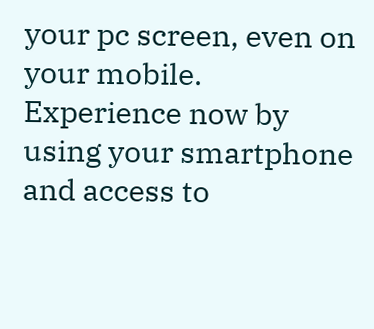your pc screen, even on your mobile. Experience now by using your smartphone and access to